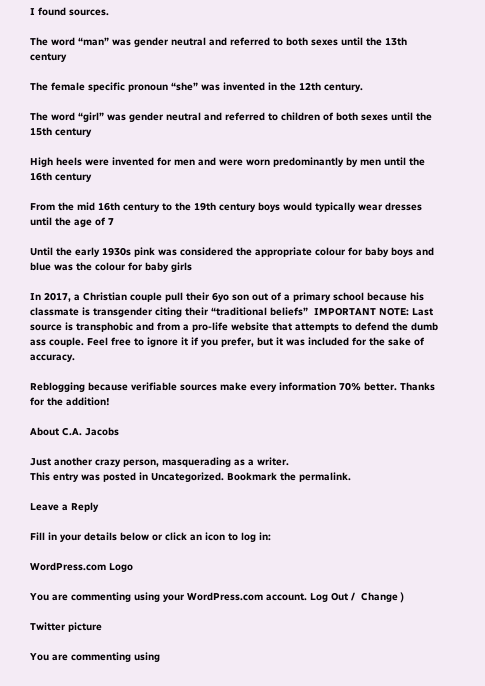I found sources.

The word “man” was gender neutral and referred to both sexes until the 13th century

The female specific pronoun “she” was invented in the 12th century.

The word “girl” was gender neutral and referred to children of both sexes until the 15th century

High heels were invented for men and were worn predominantly by men until the 16th century

From the mid 16th century to the 19th century boys would typically wear dresses until the age of 7

Until the early 1930s pink was considered the appropriate colour for baby boys and blue was the colour for baby girls

In 2017, a Christian couple pull their 6yo son out of a primary school because his classmate is transgender citing their “traditional beliefs”  IMPORTANT NOTE: Last source is transphobic and from a pro-life website that attempts to defend the dumb ass couple. Feel free to ignore it if you prefer, but it was included for the sake of accuracy.

Reblogging because verifiable sources make every information 70% better. Thanks for the addition!

About C.A. Jacobs

Just another crazy person, masquerading as a writer.
This entry was posted in Uncategorized. Bookmark the permalink.

Leave a Reply

Fill in your details below or click an icon to log in:

WordPress.com Logo

You are commenting using your WordPress.com account. Log Out /  Change )

Twitter picture

You are commenting using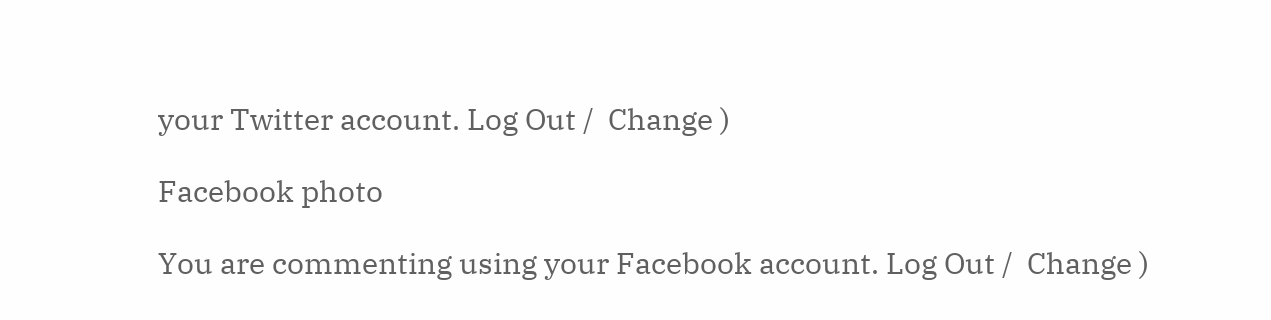your Twitter account. Log Out /  Change )

Facebook photo

You are commenting using your Facebook account. Log Out /  Change )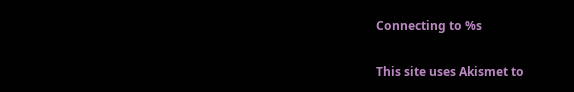Connecting to %s

This site uses Akismet to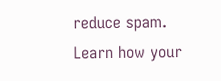reduce spam. Learn how your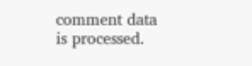comment data is processed.